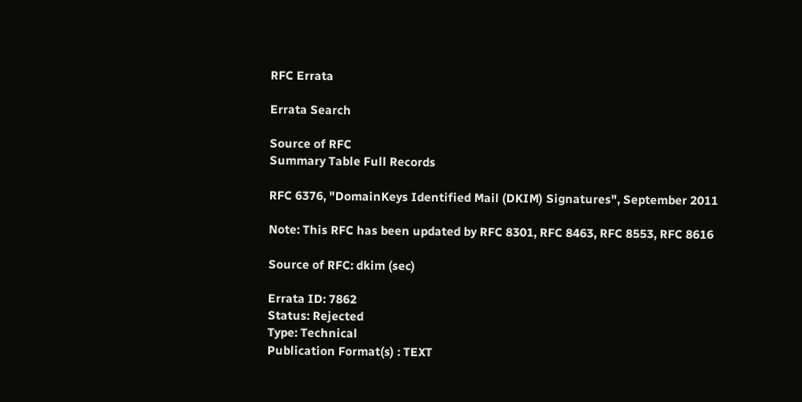RFC Errata

Errata Search

Source of RFC
Summary Table Full Records

RFC 6376, "DomainKeys Identified Mail (DKIM) Signatures", September 2011

Note: This RFC has been updated by RFC 8301, RFC 8463, RFC 8553, RFC 8616

Source of RFC: dkim (sec)

Errata ID: 7862
Status: Rejected
Type: Technical
Publication Format(s) : TEXT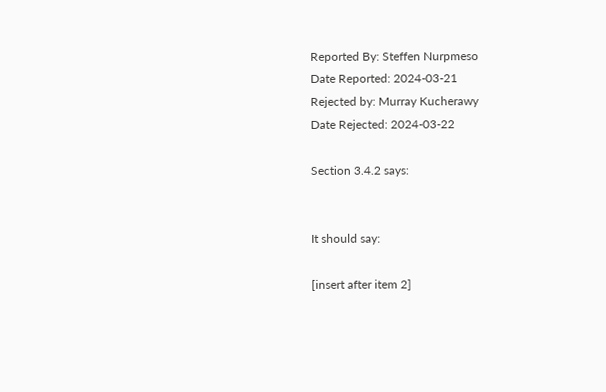Reported By: Steffen Nurpmeso
Date Reported: 2024-03-21
Rejected by: Murray Kucherawy
Date Rejected: 2024-03-22

Section 3.4.2 says:


It should say:

[insert after item 2]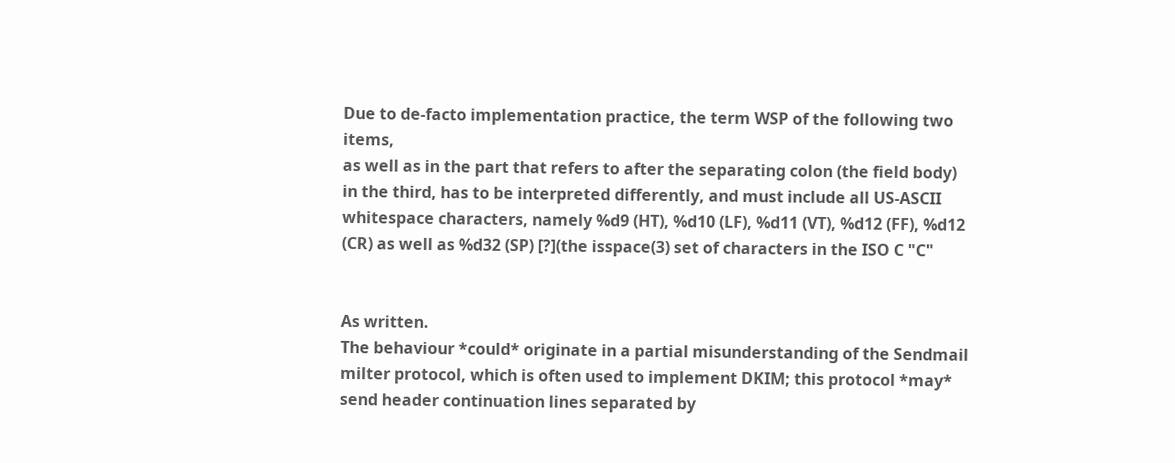Due to de-facto implementation practice, the term WSP of the following two items,
as well as in the part that refers to after the separating colon (the field body)
in the third, has to be interpreted differently, and must include all US-ASCII
whitespace characters, namely %d9 (HT), %d10 (LF), %d11 (VT), %d12 (FF), %d12
(CR) as well as %d32 (SP) [?](the isspace(3) set of characters in the ISO C "C"


As written.
The behaviour *could* originate in a partial misunderstanding of the Sendmail milter protocol, which is often used to implement DKIM; this protocol *may* send header continuation lines separated by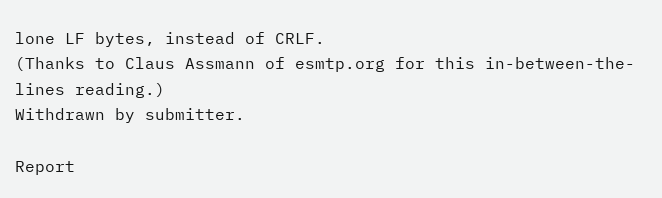lone LF bytes, instead of CRLF.
(Thanks to Claus Assmann of esmtp.org for this in-between-the-lines reading.)
Withdrawn by submitter.

Report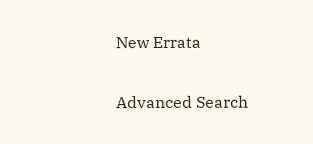New Errata

Advanced Search